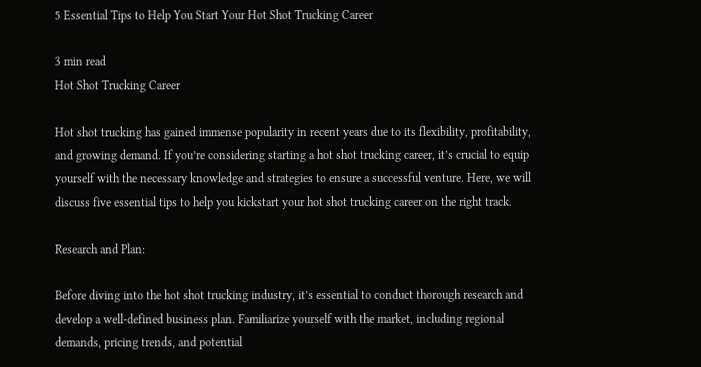5 Essential Tips to Help You Start Your Hot Shot Trucking Career

3 min read
Hot Shot Trucking Career

Hot shot trucking has gained immense popularity in recent years due to its flexibility, profitability, and growing demand. If you’re considering starting a hot shot trucking career, it’s crucial to equip yourself with the necessary knowledge and strategies to ensure a successful venture. Here, we will discuss five essential tips to help you kickstart your hot shot trucking career on the right track.

Research and Plan:

Before diving into the hot shot trucking industry, it’s essential to conduct thorough research and develop a well-defined business plan. Familiarize yourself with the market, including regional demands, pricing trends, and potential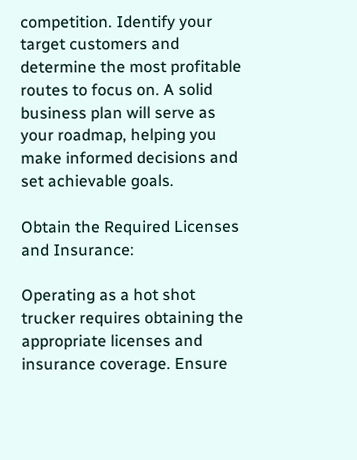competition. Identify your target customers and determine the most profitable routes to focus on. A solid business plan will serve as your roadmap, helping you make informed decisions and set achievable goals.

Obtain the Required Licenses and Insurance:

Operating as a hot shot trucker requires obtaining the appropriate licenses and insurance coverage. Ensure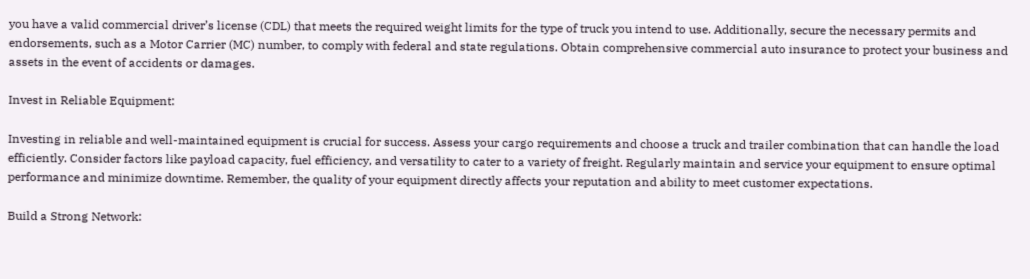you have a valid commercial driver’s license (CDL) that meets the required weight limits for the type of truck you intend to use. Additionally, secure the necessary permits and endorsements, such as a Motor Carrier (MC) number, to comply with federal and state regulations. Obtain comprehensive commercial auto insurance to protect your business and assets in the event of accidents or damages.

Invest in Reliable Equipment:

Investing in reliable and well-maintained equipment is crucial for success. Assess your cargo requirements and choose a truck and trailer combination that can handle the load efficiently. Consider factors like payload capacity, fuel efficiency, and versatility to cater to a variety of freight. Regularly maintain and service your equipment to ensure optimal performance and minimize downtime. Remember, the quality of your equipment directly affects your reputation and ability to meet customer expectations.

Build a Strong Network: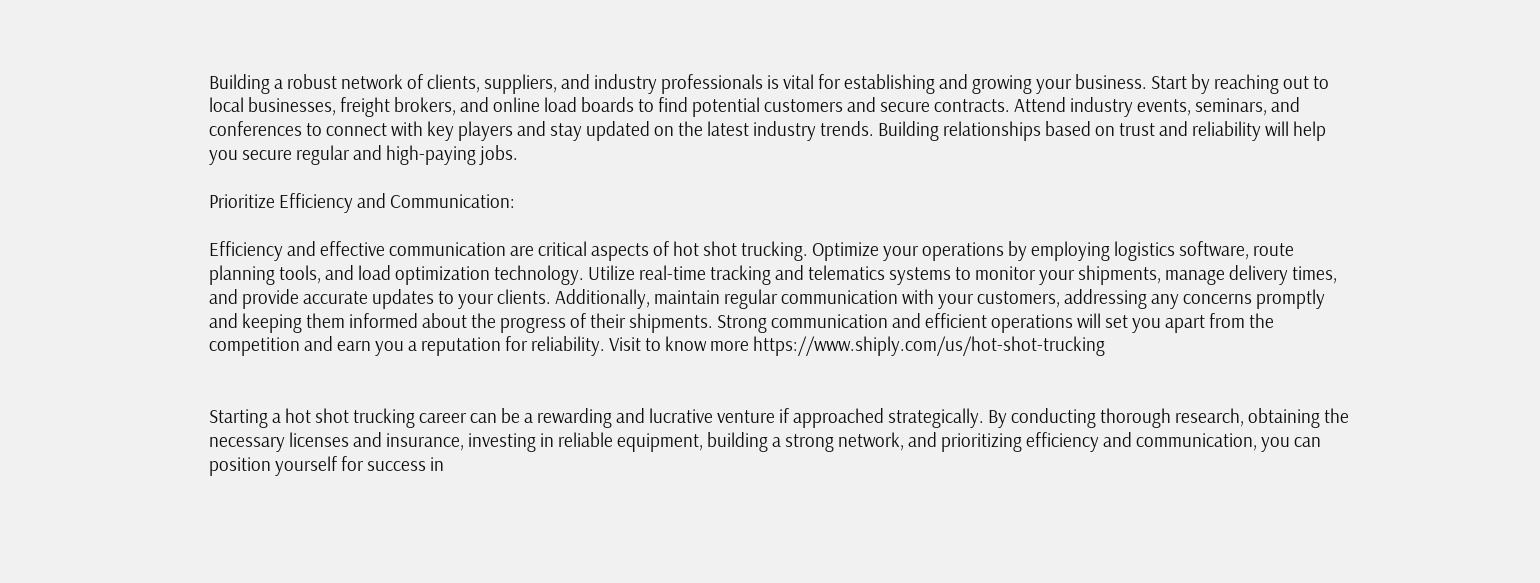Building a robust network of clients, suppliers, and industry professionals is vital for establishing and growing your business. Start by reaching out to local businesses, freight brokers, and online load boards to find potential customers and secure contracts. Attend industry events, seminars, and conferences to connect with key players and stay updated on the latest industry trends. Building relationships based on trust and reliability will help you secure regular and high-paying jobs.

Prioritize Efficiency and Communication:

Efficiency and effective communication are critical aspects of hot shot trucking. Optimize your operations by employing logistics software, route planning tools, and load optimization technology. Utilize real-time tracking and telematics systems to monitor your shipments, manage delivery times, and provide accurate updates to your clients. Additionally, maintain regular communication with your customers, addressing any concerns promptly and keeping them informed about the progress of their shipments. Strong communication and efficient operations will set you apart from the competition and earn you a reputation for reliability. Visit to know more https://www.shiply.com/us/hot-shot-trucking


Starting a hot shot trucking career can be a rewarding and lucrative venture if approached strategically. By conducting thorough research, obtaining the necessary licenses and insurance, investing in reliable equipment, building a strong network, and prioritizing efficiency and communication, you can position yourself for success in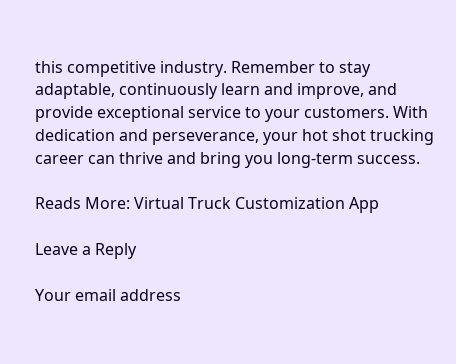this competitive industry. Remember to stay adaptable, continuously learn and improve, and provide exceptional service to your customers. With dedication and perseverance, your hot shot trucking career can thrive and bring you long-term success.

Reads More: Virtual Truck Customization App

Leave a Reply

Your email address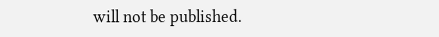will not be published.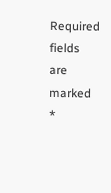Required fields are marked *